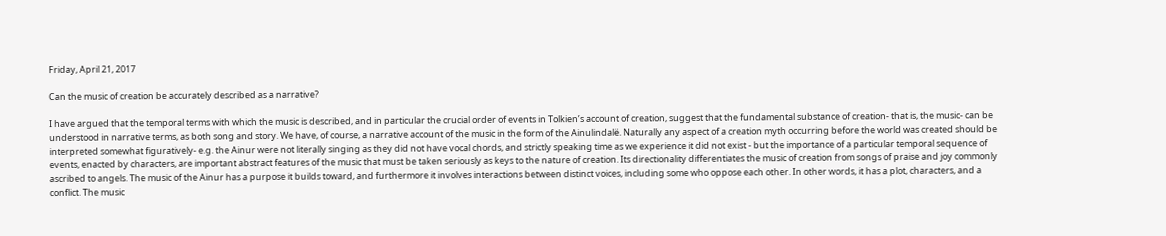Friday, April 21, 2017

Can the music of creation be accurately described as a narrative?

I have argued that the temporal terms with which the music is described, and in particular the crucial order of events in Tolkien’s account of creation, suggest that the fundamental substance of creation- that is, the music- can be understood in narrative terms, as both song and story. We have, of course, a narrative account of the music in the form of the Ainulindalё. Naturally any aspect of a creation myth occurring before the world was created should be interpreted somewhat figuratively- e.g. the Ainur were not literally singing as they did not have vocal chords, and strictly speaking time as we experience it did not exist - but the importance of a particular temporal sequence of events, enacted by characters, are important abstract features of the music that must be taken seriously as keys to the nature of creation. Its directionality differentiates the music of creation from songs of praise and joy commonly ascribed to angels. The music of the Ainur has a purpose it builds toward, and furthermore it involves interactions between distinct voices, including some who oppose each other. In other words, it has a plot, characters, and a conflict. The music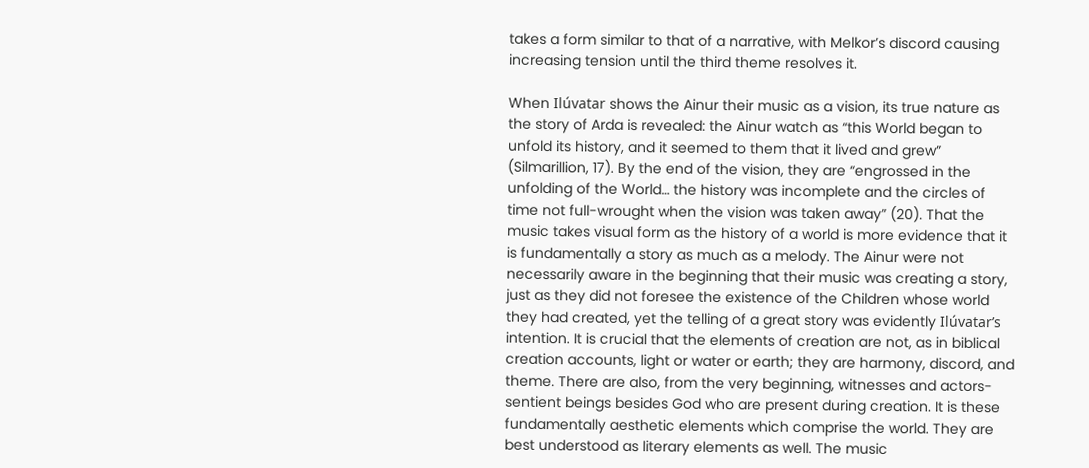takes a form similar to that of a narrative, with Melkor’s discord causing increasing tension until the third theme resolves it.

When Ilúvatar shows the Ainur their music as a vision, its true nature as the story of Arda is revealed: the Ainur watch as “this World began to unfold its history, and it seemed to them that it lived and grew” (Silmarillion, 17). By the end of the vision, they are “engrossed in the unfolding of the World… the history was incomplete and the circles of time not full-wrought when the vision was taken away” (20). That the music takes visual form as the history of a world is more evidence that it is fundamentally a story as much as a melody. The Ainur were not necessarily aware in the beginning that their music was creating a story, just as they did not foresee the existence of the Children whose world they had created, yet the telling of a great story was evidently Ilúvatar’s intention. It is crucial that the elements of creation are not, as in biblical creation accounts, light or water or earth; they are harmony, discord, and theme. There are also, from the very beginning, witnesses and actors- sentient beings besides God who are present during creation. It is these fundamentally aesthetic elements which comprise the world. They are best understood as literary elements as well. The music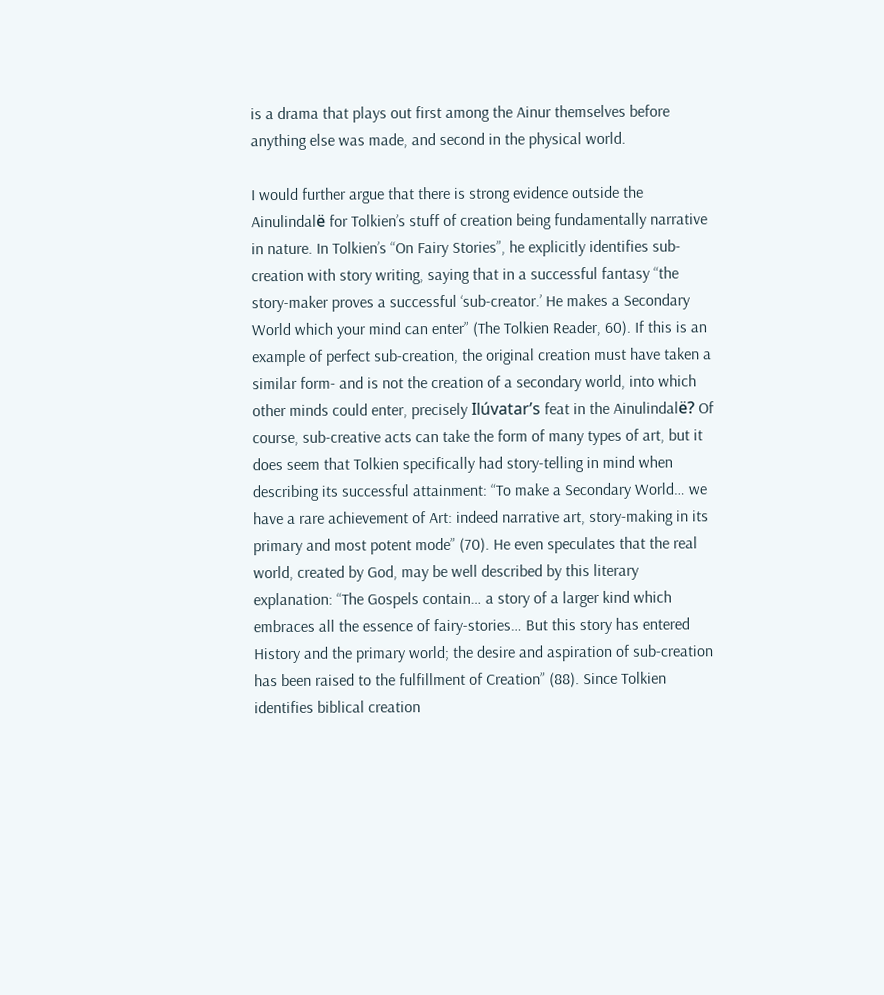is a drama that plays out first among the Ainur themselves before anything else was made, and second in the physical world.

I would further argue that there is strong evidence outside the Ainulindalё for Tolkien’s stuff of creation being fundamentally narrative in nature. In Tolkien’s “On Fairy Stories”, he explicitly identifies sub-creation with story writing, saying that in a successful fantasy “the story-maker proves a successful ‘sub-creator.’ He makes a Secondary World which your mind can enter” (The Tolkien Reader, 60). If this is an example of perfect sub-creation, the original creation must have taken a similar form- and is not the creation of a secondary world, into which other minds could enter, precisely Ilúvatar’s feat in the Ainulindalё? Of course, sub-creative acts can take the form of many types of art, but it does seem that Tolkien specifically had story-telling in mind when describing its successful attainment: “To make a Secondary World… we have a rare achievement of Art: indeed narrative art, story-making in its primary and most potent mode” (70). He even speculates that the real world, created by God, may be well described by this literary explanation: “The Gospels contain… a story of a larger kind which embraces all the essence of fairy-stories… But this story has entered History and the primary world; the desire and aspiration of sub-creation has been raised to the fulfillment of Creation” (88). Since Tolkien identifies biblical creation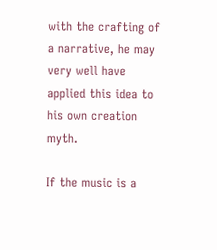with the crafting of a narrative, he may very well have applied this idea to his own creation myth.

If the music is a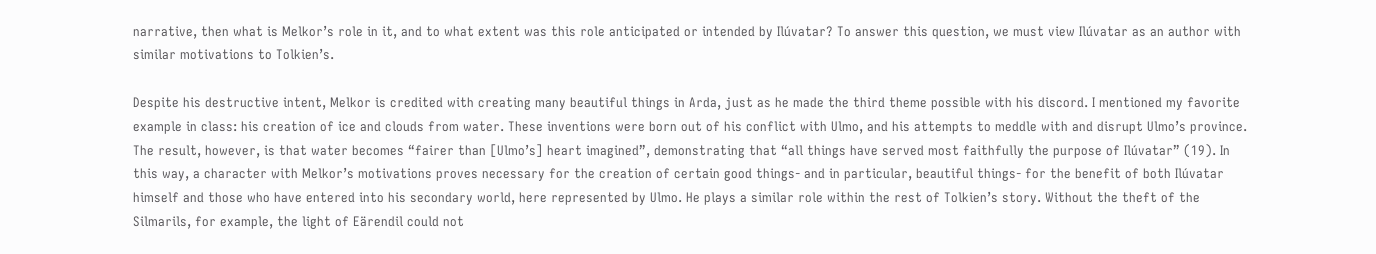narrative, then what is Melkor’s role in it, and to what extent was this role anticipated or intended by Ilúvatar? To answer this question, we must view Ilúvatar as an author with similar motivations to Tolkien’s.

Despite his destructive intent, Melkor is credited with creating many beautiful things in Arda, just as he made the third theme possible with his discord. I mentioned my favorite example in class: his creation of ice and clouds from water. These inventions were born out of his conflict with Ulmo, and his attempts to meddle with and disrupt Ulmo’s province. The result, however, is that water becomes “fairer than [Ulmo’s] heart imagined”, demonstrating that “all things have served most faithfully the purpose of Ilúvatar” (19). In this way, a character with Melkor’s motivations proves necessary for the creation of certain good things- and in particular, beautiful things- for the benefit of both Ilúvatar himself and those who have entered into his secondary world, here represented by Ulmo. He plays a similar role within the rest of Tolkien’s story. Without the theft of the Silmarils, for example, the light of Eärendil could not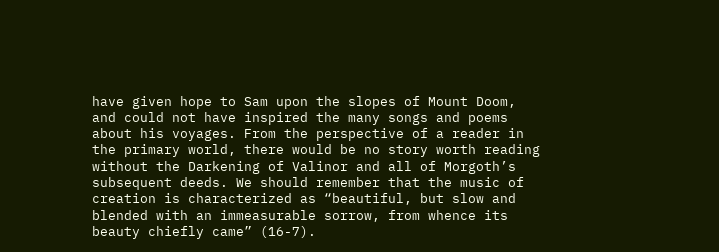have given hope to Sam upon the slopes of Mount Doom, and could not have inspired the many songs and poems about his voyages. From the perspective of a reader in the primary world, there would be no story worth reading without the Darkening of Valinor and all of Morgoth’s subsequent deeds. We should remember that the music of creation is characterized as “beautiful, but slow and blended with an immeasurable sorrow, from whence its beauty chiefly came” (16-7).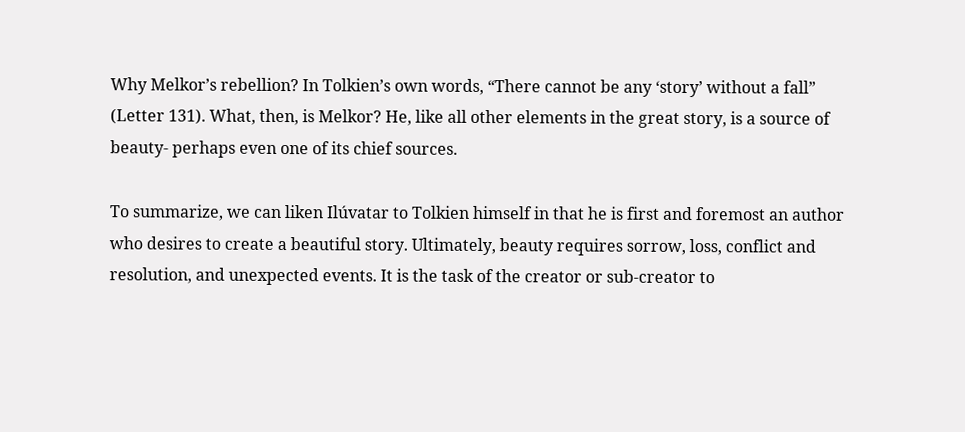Why Melkor’s rebellion? In Tolkien’s own words, “There cannot be any ‘story’ without a fall” (Letter 131). What, then, is Melkor? He, like all other elements in the great story, is a source of beauty- perhaps even one of its chief sources.

To summarize, we can liken Ilúvatar to Tolkien himself in that he is first and foremost an author who desires to create a beautiful story. Ultimately, beauty requires sorrow, loss, conflict and resolution, and unexpected events. It is the task of the creator or sub-creator to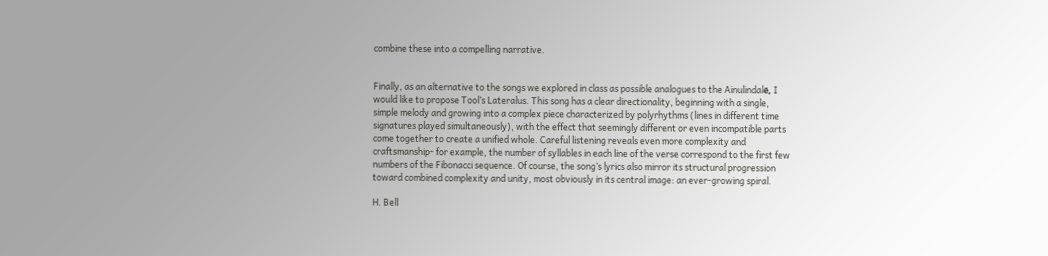combine these into a compelling narrative.


Finally, as an alternative to the songs we explored in class as possible analogues to the Ainulindalё, I would like to propose Tool’s Lateralus. This song has a clear directionality, beginning with a single, simple melody and growing into a complex piece characterized by polyrhythms (lines in different time signatures played simultaneously), with the effect that seemingly different or even incompatible parts come together to create a unified whole. Careful listening reveals even more complexity and craftsmanship- for example, the number of syllables in each line of the verse correspond to the first few numbers of the Fibonacci sequence. Of course, the song’s lyrics also mirror its structural progression toward combined complexity and unity, most obviously in its central image: an ever-growing spiral.

H. Bell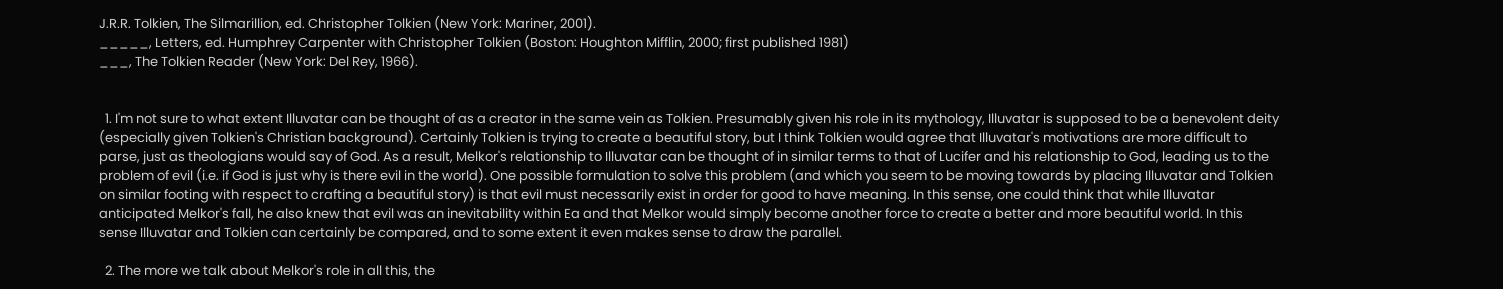J.R.R. Tolkien, The Silmarillion, ed. Christopher Tolkien (New York: Mariner, 2001).
_____, Letters, ed. Humphrey Carpenter with Christopher Tolkien (Boston: Houghton Mifflin, 2000; first published 1981)
___, The Tolkien Reader (New York: Del Rey, 1966).


  1. I'm not sure to what extent Illuvatar can be thought of as a creator in the same vein as Tolkien. Presumably given his role in its mythology, Illuvatar is supposed to be a benevolent deity (especially given Tolkien's Christian background). Certainly Tolkien is trying to create a beautiful story, but I think Tolkien would agree that Illuvatar's motivations are more difficult to parse, just as theologians would say of God. As a result, Melkor's relationship to Illuvatar can be thought of in similar terms to that of Lucifer and his relationship to God, leading us to the problem of evil (i.e. if God is just why is there evil in the world). One possible formulation to solve this problem (and which you seem to be moving towards by placing Illuvatar and Tolkien on similar footing with respect to crafting a beautiful story) is that evil must necessarily exist in order for good to have meaning. In this sense, one could think that while Illuvatar anticipated Melkor's fall, he also knew that evil was an inevitability within Ea and that Melkor would simply become another force to create a better and more beautiful world. In this sense Illuvatar and Tolkien can certainly be compared, and to some extent it even makes sense to draw the parallel.

  2. The more we talk about Melkor's role in all this, the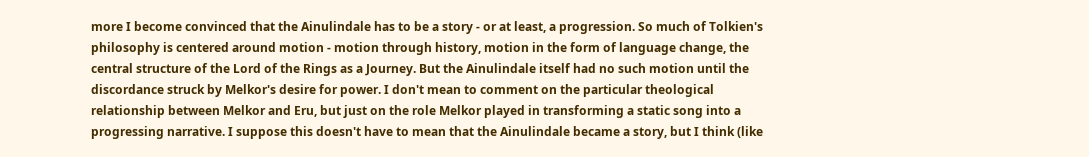more I become convinced that the Ainulindale has to be a story - or at least, a progression. So much of Tolkien's philosophy is centered around motion - motion through history, motion in the form of language change, the central structure of the Lord of the Rings as a Journey. But the Ainulindale itself had no such motion until the discordance struck by Melkor's desire for power. I don't mean to comment on the particular theological relationship between Melkor and Eru, but just on the role Melkor played in transforming a static song into a progressing narrative. I suppose this doesn't have to mean that the Ainulindale became a story, but I think (like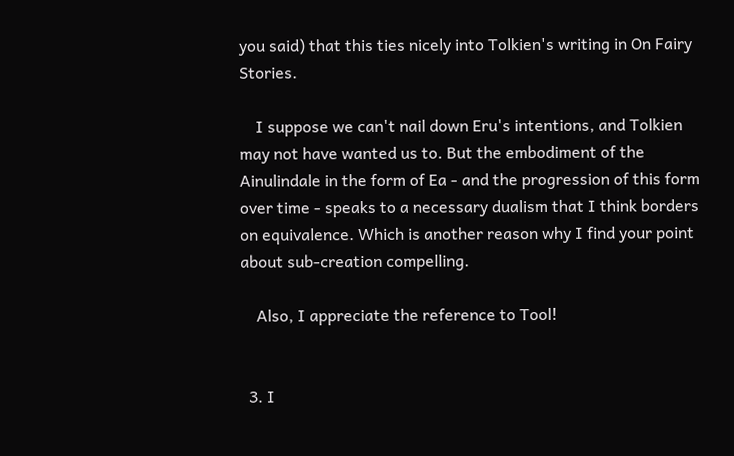you said) that this ties nicely into Tolkien's writing in On Fairy Stories.

    I suppose we can't nail down Eru's intentions, and Tolkien may not have wanted us to. But the embodiment of the Ainulindale in the form of Ea - and the progression of this form over time - speaks to a necessary dualism that I think borders on equivalence. Which is another reason why I find your point about sub-creation compelling.

    Also, I appreciate the reference to Tool!


  3. I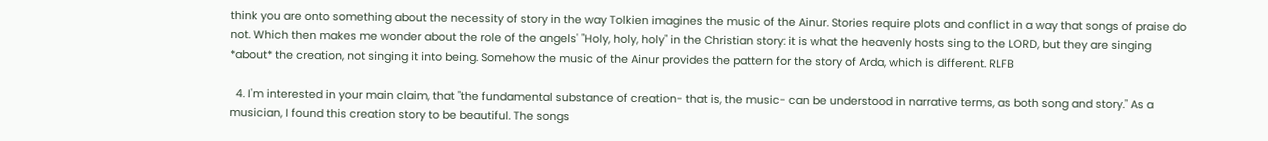think you are onto something about the necessity of story in the way Tolkien imagines the music of the Ainur. Stories require plots and conflict in a way that songs of praise do not. Which then makes me wonder about the role of the angels' "Holy, holy, holy" in the Christian story: it is what the heavenly hosts sing to the LORD, but they are singing *about* the creation, not singing it into being. Somehow the music of the Ainur provides the pattern for the story of Arda, which is different. RLFB

  4. I'm interested in your main claim, that "the fundamental substance of creation- that is, the music- can be understood in narrative terms, as both song and story." As a musician, I found this creation story to be beautiful. The songs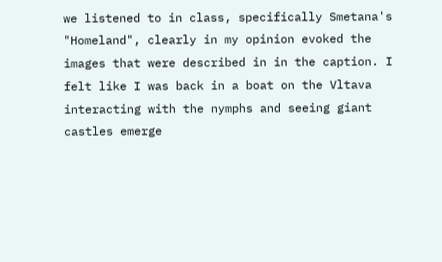we listened to in class, specifically Smetana's "Homeland", clearly in my opinion evoked the images that were described in in the caption. I felt like I was back in a boat on the Vltava interacting with the nymphs and seeing giant castles emerge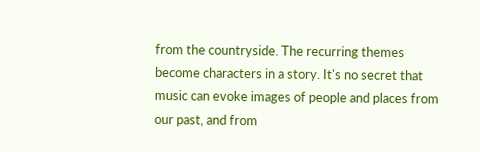from the countryside. The recurring themes become characters in a story. It's no secret that music can evoke images of people and places from our past, and from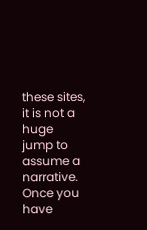these sites, it is not a huge jump to assume a narrative. Once you have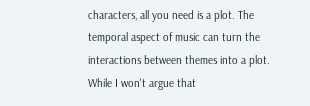characters, all you need is a plot. The temporal aspect of music can turn the interactions between themes into a plot. While I won't argue that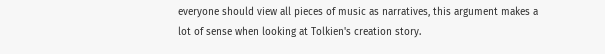everyone should view all pieces of music as narratives, this argument makes a lot of sense when looking at Tolkien's creation story.